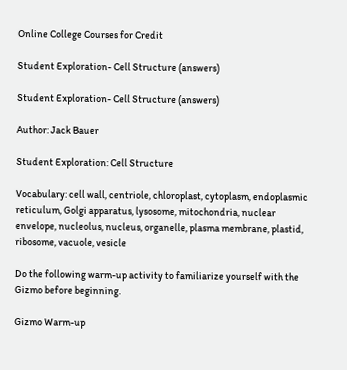Online College Courses for Credit

Student Exploration- Cell Structure (answers)

Student Exploration- Cell Structure (answers)

Author: Jack Bauer

Student Exploration: Cell Structure

Vocabulary: cell wall, centriole, chloroplast, cytoplasm, endoplasmic reticulum, Golgi apparatus, lysosome, mitochondria, nuclear envelope, nucleolus, nucleus, organelle, plasma membrane, plastid, ribosome, vacuole, vesicle

Do the following warm-up activity to familiarize yourself with the Gizmo before beginning.

Gizmo Warm-up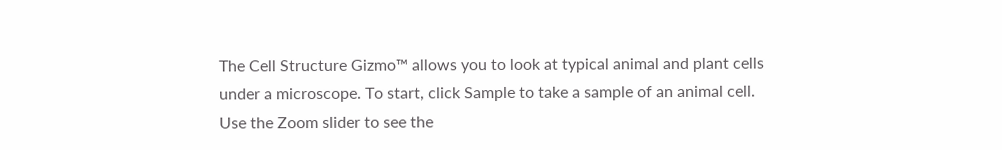The Cell Structure Gizmo™ allows you to look at typical animal and plant cells under a microscope. To start, click Sample to take a sample of an animal cell. Use the Zoom slider to see the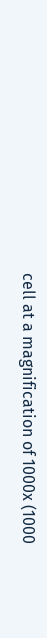cell at a magnification of 1000x (1000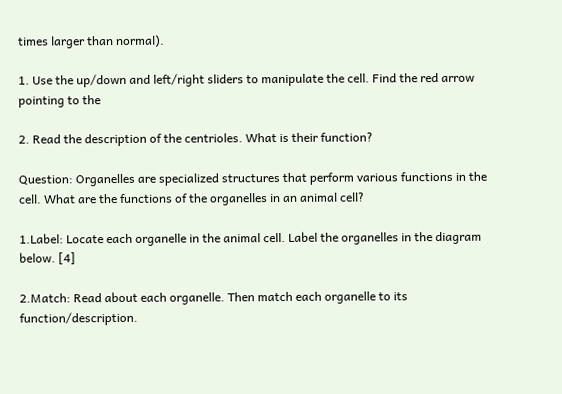times larger than normal).

1. Use the up/down and left/right sliders to manipulate the cell. Find the red arrow pointing to the

2. Read the description of the centrioles. What is their function?

Question: Organelles are specialized structures that perform various functions in the cell. What are the functions of the organelles in an animal cell?

1.Label: Locate each organelle in the animal cell. Label the organelles in the diagram below. [4]

2.Match: Read about each organelle. Then match each organelle to its function/description.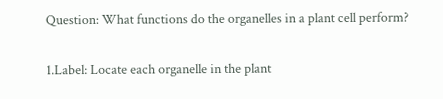Question: What functions do the organelles in a plant cell perform?

1.Label: Locate each organelle in the plant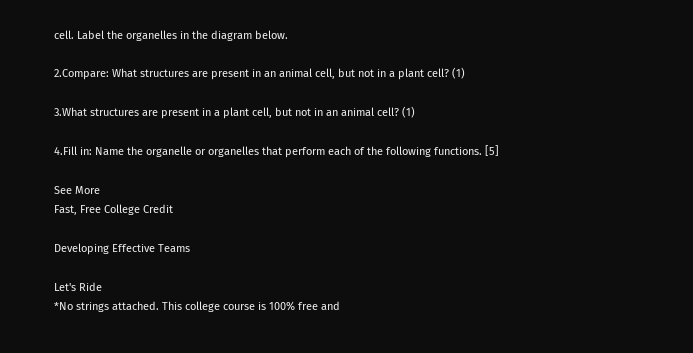cell. Label the organelles in the diagram below.

2.Compare: What structures are present in an animal cell, but not in a plant cell? (1)

3.What structures are present in a plant cell, but not in an animal cell? (1)

4.Fill in: Name the organelle or organelles that perform each of the following functions. [5]

See More
Fast, Free College Credit

Developing Effective Teams

Let's Ride
*No strings attached. This college course is 100% free and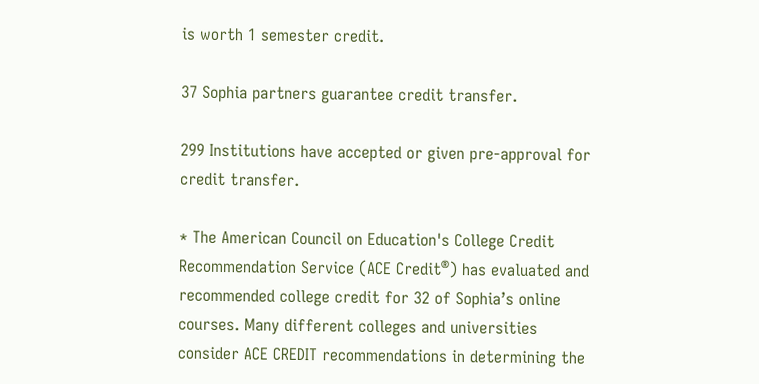is worth 1 semester credit.

37 Sophia partners guarantee credit transfer.

299 Institutions have accepted or given pre-approval for credit transfer.

* The American Council on Education's College Credit Recommendation Service (ACE Credit®) has evaluated and recommended college credit for 32 of Sophia’s online courses. Many different colleges and universities consider ACE CREDIT recommendations in determining the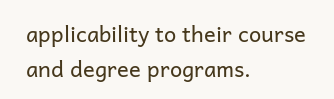applicability to their course and degree programs.